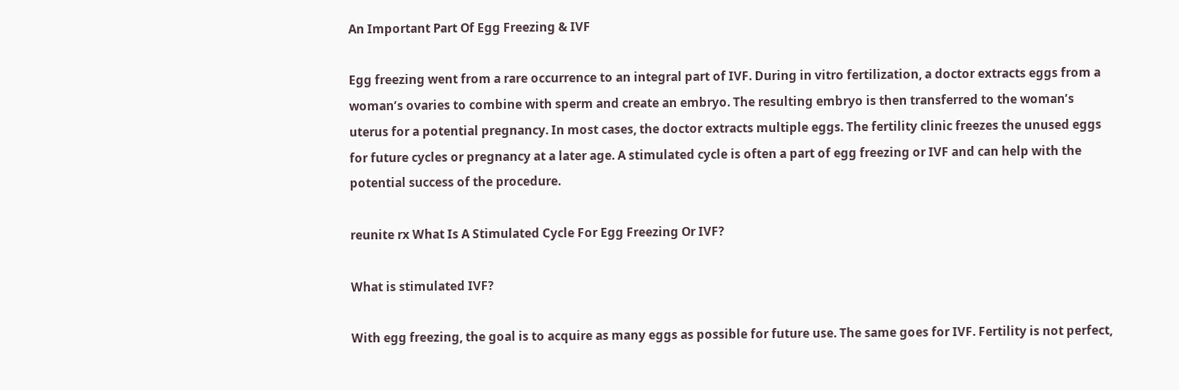An Important Part Of Egg Freezing & IVF

Egg freezing went from a rare occurrence to an integral part of IVF. During in vitro fertilization, a doctor extracts eggs from a woman’s ovaries to combine with sperm and create an embryo. The resulting embryo is then transferred to the woman’s uterus for a potential pregnancy. In most cases, the doctor extracts multiple eggs. The fertility clinic freezes the unused eggs for future cycles or pregnancy at a later age. A stimulated cycle is often a part of egg freezing or IVF and can help with the potential success of the procedure.

reunite rx What Is A Stimulated Cycle For Egg Freezing Or IVF?

What is stimulated IVF?

With egg freezing, the goal is to acquire as many eggs as possible for future use. The same goes for IVF. Fertility is not perfect,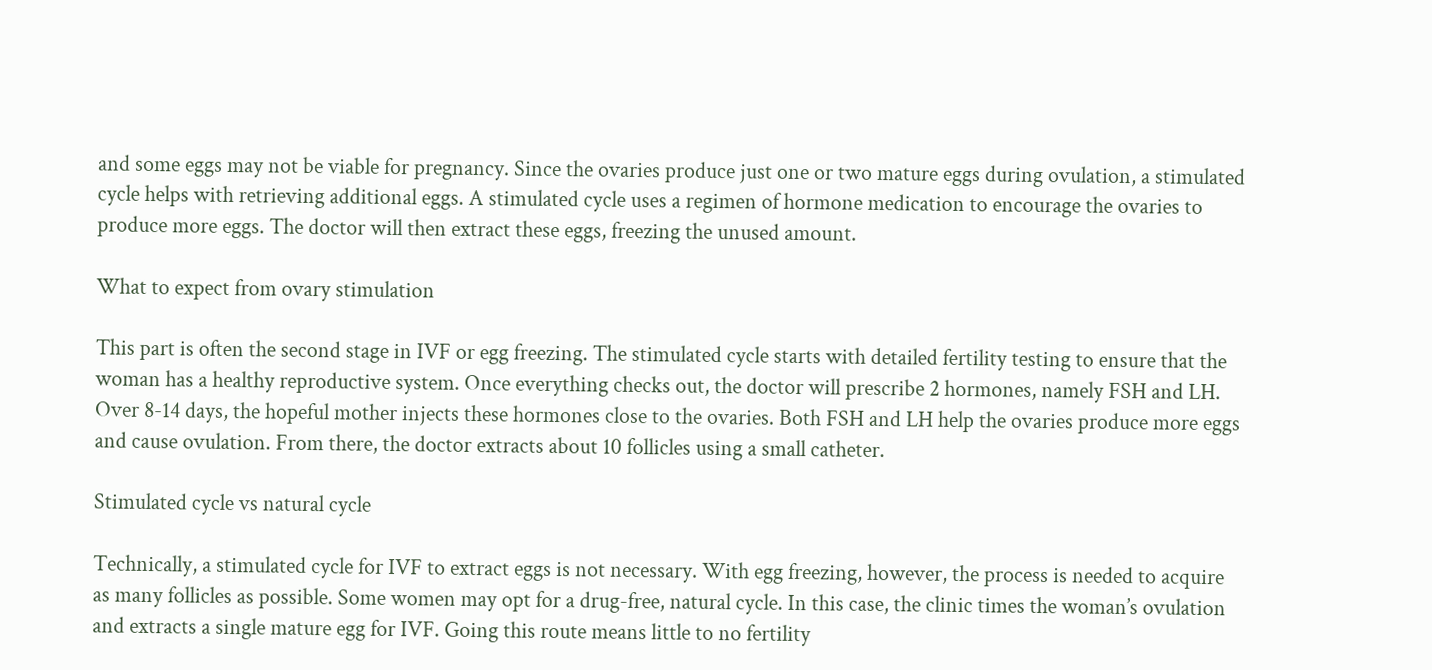and some eggs may not be viable for pregnancy. Since the ovaries produce just one or two mature eggs during ovulation, a stimulated cycle helps with retrieving additional eggs. A stimulated cycle uses a regimen of hormone medication to encourage the ovaries to produce more eggs. The doctor will then extract these eggs, freezing the unused amount.

What to expect from ovary stimulation

This part is often the second stage in IVF or egg freezing. The stimulated cycle starts with detailed fertility testing to ensure that the woman has a healthy reproductive system. Once everything checks out, the doctor will prescribe 2 hormones, namely FSH and LH. Over 8-14 days, the hopeful mother injects these hormones close to the ovaries. Both FSH and LH help the ovaries produce more eggs and cause ovulation. From there, the doctor extracts about 10 follicles using a small catheter.

Stimulated cycle vs natural cycle

Technically, a stimulated cycle for IVF to extract eggs is not necessary. With egg freezing, however, the process is needed to acquire as many follicles as possible. Some women may opt for a drug-free, natural cycle. In this case, the clinic times the woman’s ovulation and extracts a single mature egg for IVF. Going this route means little to no fertility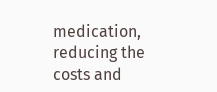medication, reducing the costs and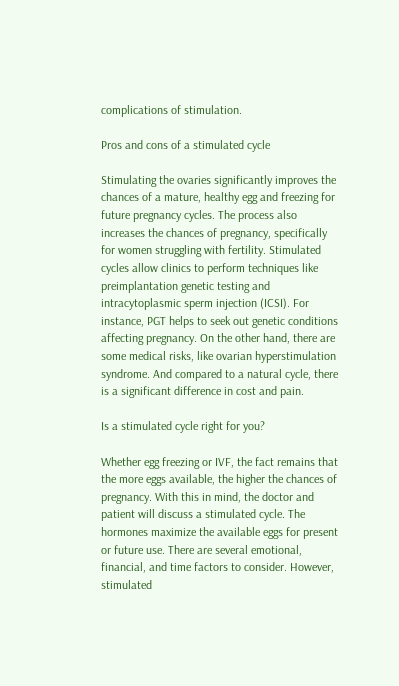complications of stimulation.

Pros and cons of a stimulated cycle

Stimulating the ovaries significantly improves the chances of a mature, healthy egg and freezing for future pregnancy cycles. The process also increases the chances of pregnancy, specifically for women struggling with fertility. Stimulated cycles allow clinics to perform techniques like preimplantation genetic testing and intracytoplasmic sperm injection (ICSI). For instance, PGT helps to seek out genetic conditions affecting pregnancy. On the other hand, there are some medical risks, like ovarian hyperstimulation syndrome. And compared to a natural cycle, there is a significant difference in cost and pain.

Is a stimulated cycle right for you?

Whether egg freezing or IVF, the fact remains that the more eggs available, the higher the chances of pregnancy. With this in mind, the doctor and patient will discuss a stimulated cycle. The hormones maximize the available eggs for present or future use. There are several emotional, financial, and time factors to consider. However, stimulated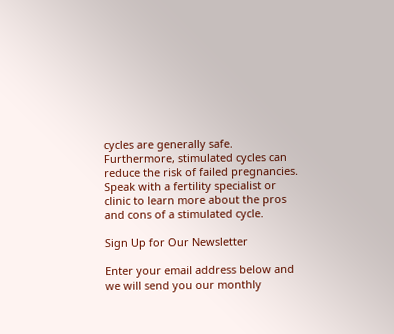cycles are generally safe. Furthermore, stimulated cycles can reduce the risk of failed pregnancies. Speak with a fertility specialist or clinic to learn more about the pros and cons of a stimulated cycle.

Sign Up for Our Newsletter

Enter your email address below and we will send you our monthly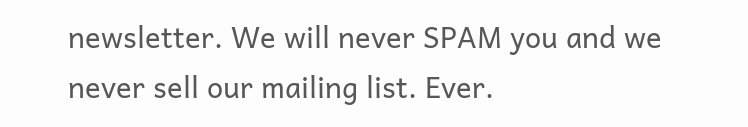newsletter. We will never SPAM you and we never sell our mailing list. Ever.